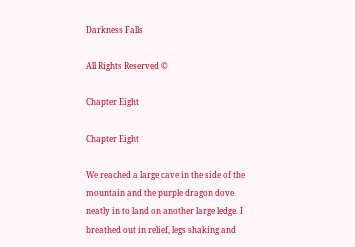Darkness Falls

All Rights Reserved ©

Chapter Eight

Chapter Eight

We reached a large cave in the side of the mountain and the purple dragon dove neatly in to land on another large ledge. I breathed out in relief, legs shaking and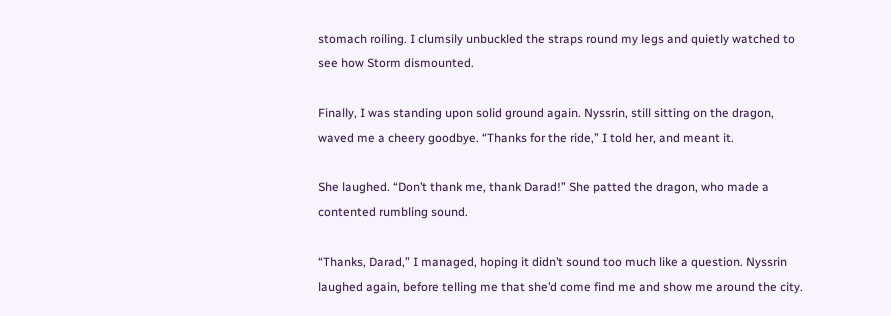stomach roiling. I clumsily unbuckled the straps round my legs and quietly watched to see how Storm dismounted.

Finally, I was standing upon solid ground again. Nyssrin, still sitting on the dragon, waved me a cheery goodbye. “Thanks for the ride,” I told her, and meant it.

She laughed. “Don’t thank me, thank Darad!” She patted the dragon, who made a contented rumbling sound.

“Thanks, Darad,” I managed, hoping it didn’t sound too much like a question. Nyssrin laughed again, before telling me that she’d come find me and show me around the city.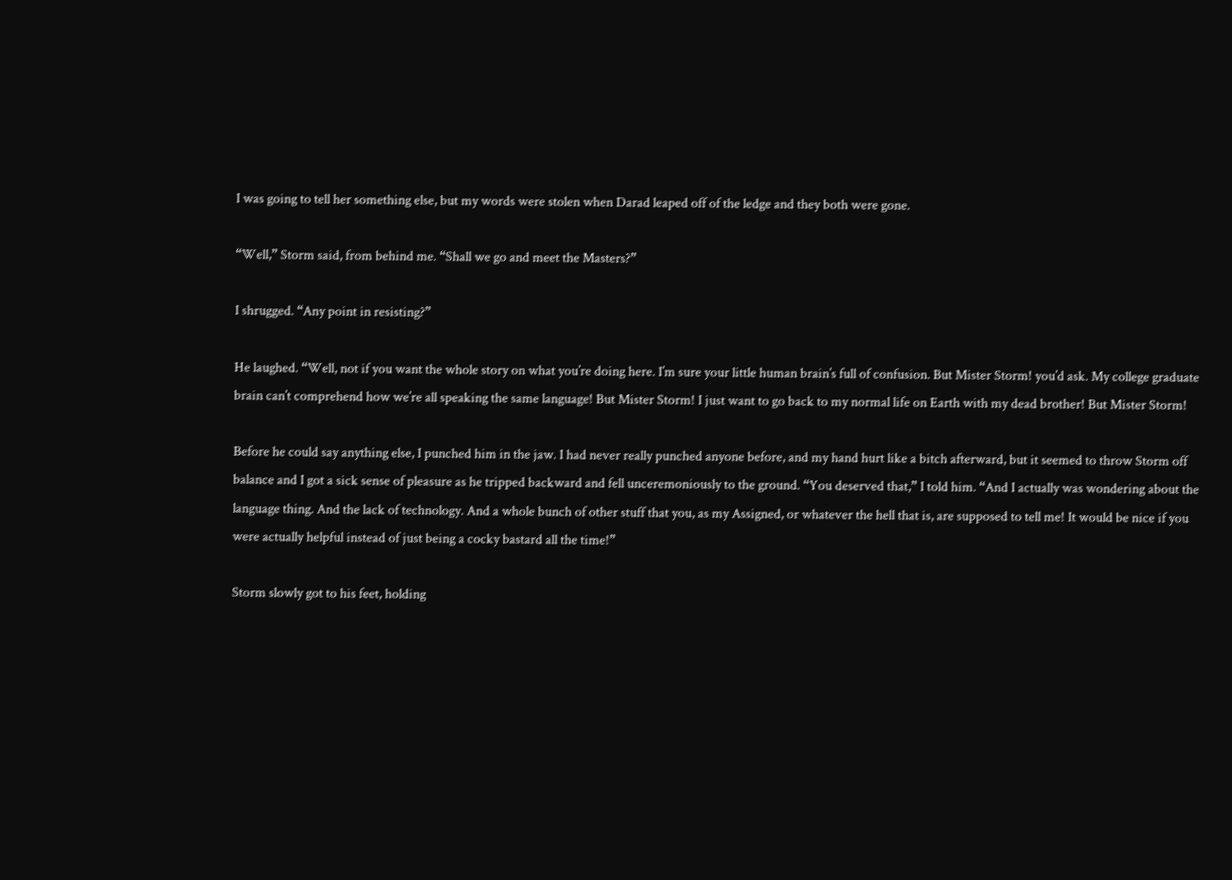I was going to tell her something else, but my words were stolen when Darad leaped off of the ledge and they both were gone.

“Well,” Storm said, from behind me. “Shall we go and meet the Masters?”

I shrugged. “Any point in resisting?”

He laughed. “Well, not if you want the whole story on what you’re doing here. I’m sure your little human brain’s full of confusion. But Mister Storm! you’d ask. My college graduate brain can’t comprehend how we’re all speaking the same language! But Mister Storm! I just want to go back to my normal life on Earth with my dead brother! But Mister Storm!

Before he could say anything else, I punched him in the jaw. I had never really punched anyone before, and my hand hurt like a bitch afterward, but it seemed to throw Storm off balance and I got a sick sense of pleasure as he tripped backward and fell unceremoniously to the ground. “You deserved that,” I told him. “And I actually was wondering about the language thing. And the lack of technology. And a whole bunch of other stuff that you, as my Assigned, or whatever the hell that is, are supposed to tell me! It would be nice if you were actually helpful instead of just being a cocky bastard all the time!”

Storm slowly got to his feet, holding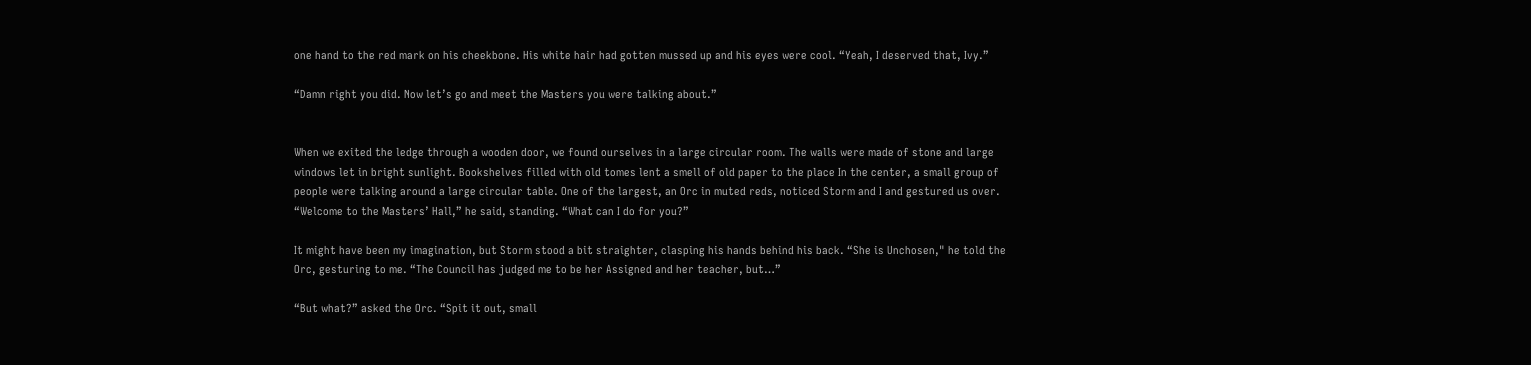one hand to the red mark on his cheekbone. His white hair had gotten mussed up and his eyes were cool. “Yeah, I deserved that, Ivy.”

“Damn right you did. Now let’s go and meet the Masters you were talking about.”


When we exited the ledge through a wooden door, we found ourselves in a large circular room. The walls were made of stone and large windows let in bright sunlight. Bookshelves filled with old tomes lent a smell of old paper to the place In the center, a small group of people were talking around a large circular table. One of the largest, an Orc in muted reds, noticed Storm and I and gestured us over. “Welcome to the Masters’ Hall,” he said, standing. “What can I do for you?”

It might have been my imagination, but Storm stood a bit straighter, clasping his hands behind his back. “She is Unchosen," he told the Orc, gesturing to me. “The Council has judged me to be her Assigned and her teacher, but…”

“But what?” asked the Orc. “Spit it out, small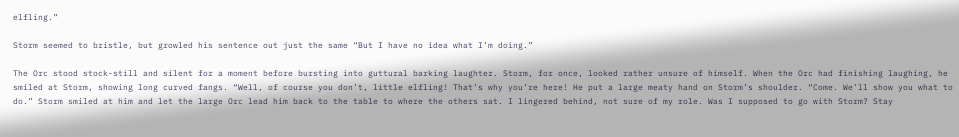elfling.”

Storm seemed to bristle, but growled his sentence out just the same “But I have no idea what I’m doing.”

The Orc stood stock-still and silent for a moment before bursting into guttural barking laughter. Storm, for once, looked rather unsure of himself. When the Orc had finishing laughing, he smiled at Storm, showing long curved fangs. “Well, of course you don’t, little elfling! That’s why you’re here! He put a large meaty hand on Storm’s shoulder. “Come. We’ll show you what to do.” Storm smiled at him and let the large Orc lead him back to the table to where the others sat. I lingered behind, not sure of my role. Was I supposed to go with Storm? Stay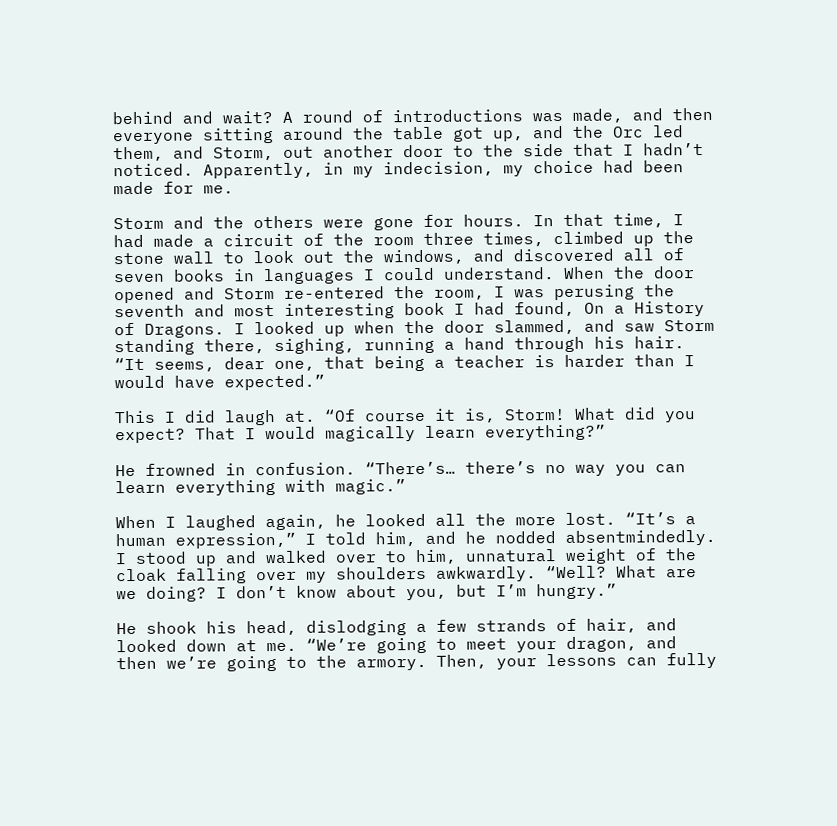behind and wait? A round of introductions was made, and then everyone sitting around the table got up, and the Orc led them, and Storm, out another door to the side that I hadn’t noticed. Apparently, in my indecision, my choice had been made for me.

Storm and the others were gone for hours. In that time, I had made a circuit of the room three times, climbed up the stone wall to look out the windows, and discovered all of seven books in languages I could understand. When the door opened and Storm re-entered the room, I was perusing the seventh and most interesting book I had found, On a History of Dragons. I looked up when the door slammed, and saw Storm standing there, sighing, running a hand through his hair. “It seems, dear one, that being a teacher is harder than I would have expected.”

This I did laugh at. “Of course it is, Storm! What did you expect? That I would magically learn everything?”

He frowned in confusion. “There’s… there’s no way you can learn everything with magic.”

When I laughed again, he looked all the more lost. “It’s a human expression,” I told him, and he nodded absentmindedly. I stood up and walked over to him, unnatural weight of the cloak falling over my shoulders awkwardly. “Well? What are we doing? I don’t know about you, but I’m hungry.”

He shook his head, dislodging a few strands of hair, and looked down at me. “We’re going to meet your dragon, and then we’re going to the armory. Then, your lessons can fully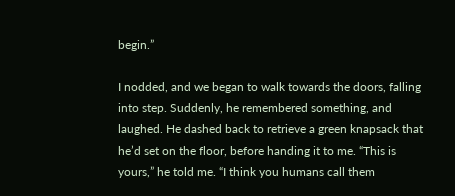begin.”

I nodded, and we began to walk towards the doors, falling into step. Suddenly, he remembered something, and laughed. He dashed back to retrieve a green knapsack that he’d set on the floor, before handing it to me. “This is yours,” he told me. “I think you humans call them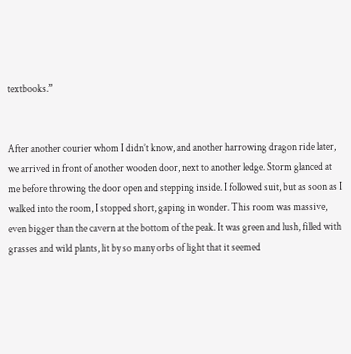textbooks.”


After another courier whom I didn’t know, and another harrowing dragon ride later, we arrived in front of another wooden door, next to another ledge. Storm glanced at me before throwing the door open and stepping inside. I followed suit, but as soon as I walked into the room, I stopped short, gaping in wonder. This room was massive, even bigger than the cavern at the bottom of the peak. It was green and lush, filled with grasses and wild plants, lit by so many orbs of light that it seemed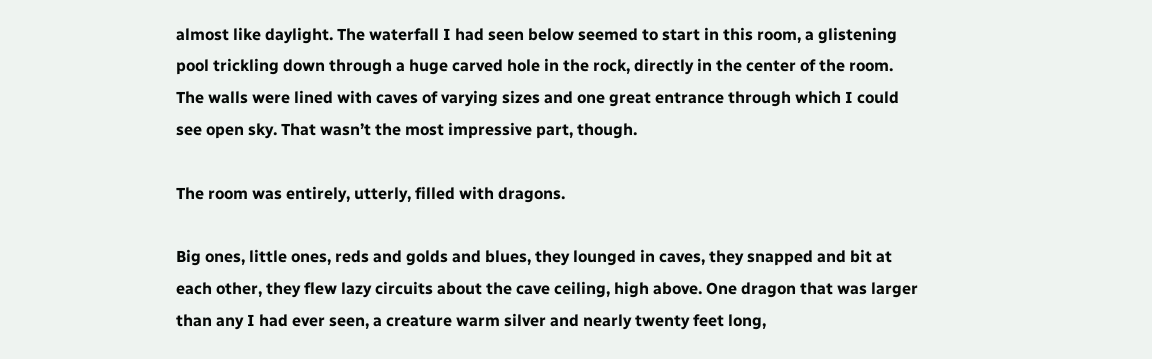almost like daylight. The waterfall I had seen below seemed to start in this room, a glistening pool trickling down through a huge carved hole in the rock, directly in the center of the room. The walls were lined with caves of varying sizes and one great entrance through which I could see open sky. That wasn’t the most impressive part, though.

The room was entirely, utterly, filled with dragons.

Big ones, little ones, reds and golds and blues, they lounged in caves, they snapped and bit at each other, they flew lazy circuits about the cave ceiling, high above. One dragon that was larger than any I had ever seen, a creature warm silver and nearly twenty feet long,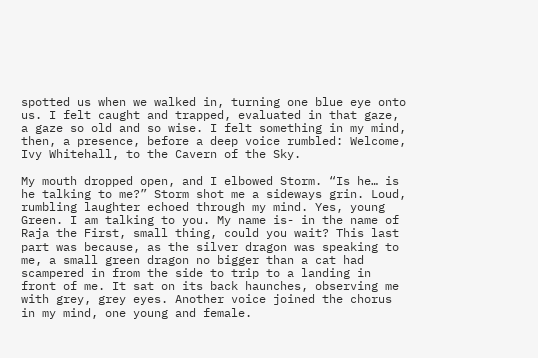spotted us when we walked in, turning one blue eye onto us. I felt caught and trapped, evaluated in that gaze, a gaze so old and so wise. I felt something in my mind, then, a presence, before a deep voice rumbled: Welcome, Ivy Whitehall, to the Cavern of the Sky.

My mouth dropped open, and I elbowed Storm. “Is he… is he talking to me?” Storm shot me a sideways grin. Loud, rumbling laughter echoed through my mind. Yes, young Green. I am talking to you. My name is- in the name of Raja the First, small thing, could you wait? This last part was because, as the silver dragon was speaking to me, a small green dragon no bigger than a cat had scampered in from the side to trip to a landing in front of me. It sat on its back haunches, observing me with grey, grey eyes. Another voice joined the chorus in my mind, one young and female.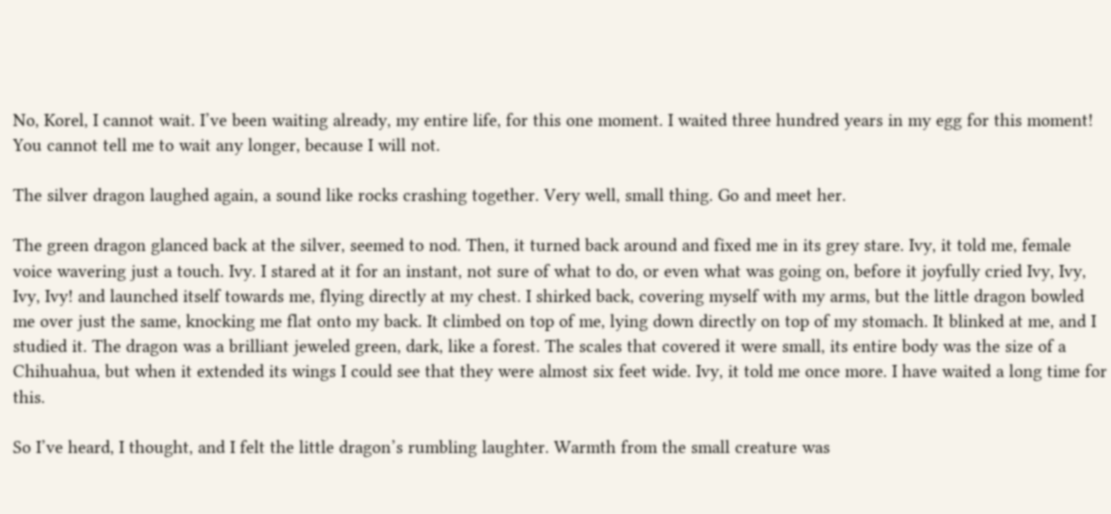No, Korel, I cannot wait. I’ve been waiting already, my entire life, for this one moment. I waited three hundred years in my egg for this moment! You cannot tell me to wait any longer, because I will not.

The silver dragon laughed again, a sound like rocks crashing together. Very well, small thing. Go and meet her.

The green dragon glanced back at the silver, seemed to nod. Then, it turned back around and fixed me in its grey stare. Ivy, it told me, female voice wavering just a touch. Ivy. I stared at it for an instant, not sure of what to do, or even what was going on, before it joyfully cried Ivy, Ivy, Ivy, Ivy! and launched itself towards me, flying directly at my chest. I shirked back, covering myself with my arms, but the little dragon bowled me over just the same, knocking me flat onto my back. It climbed on top of me, lying down directly on top of my stomach. It blinked at me, and I studied it. The dragon was a brilliant jeweled green, dark, like a forest. The scales that covered it were small, its entire body was the size of a Chihuahua, but when it extended its wings I could see that they were almost six feet wide. Ivy, it told me once more. I have waited a long time for this.

So I’ve heard, I thought, and I felt the little dragon’s rumbling laughter. Warmth from the small creature was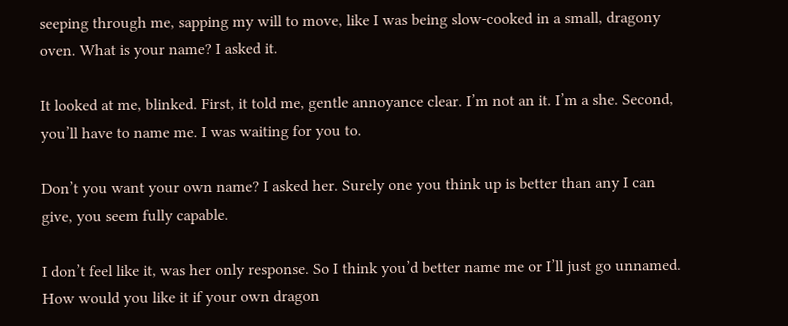seeping through me, sapping my will to move, like I was being slow-cooked in a small, dragony oven. What is your name? I asked it.

It looked at me, blinked. First, it told me, gentle annoyance clear. I’m not an it. I’m a she. Second, you’ll have to name me. I was waiting for you to.

Don’t you want your own name? I asked her. Surely one you think up is better than any I can give, you seem fully capable.

I don’t feel like it, was her only response. So I think you’d better name me or I’ll just go unnamed. How would you like it if your own dragon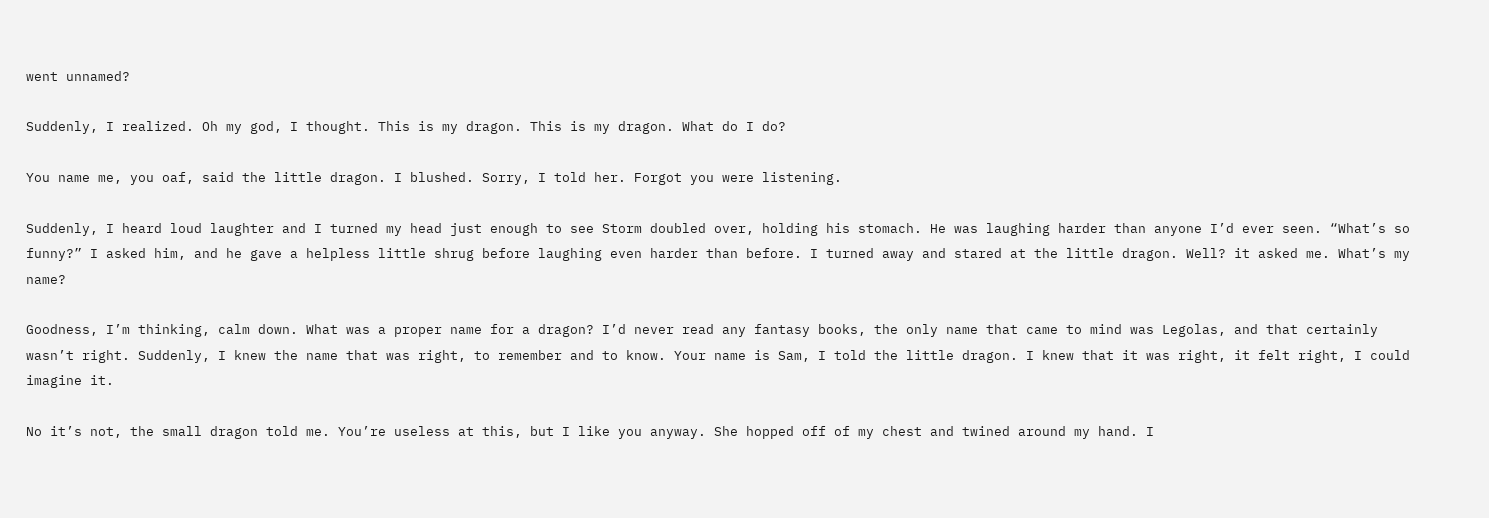went unnamed?

Suddenly, I realized. Oh my god, I thought. This is my dragon. This is my dragon. What do I do?

You name me, you oaf, said the little dragon. I blushed. Sorry, I told her. Forgot you were listening.

Suddenly, I heard loud laughter and I turned my head just enough to see Storm doubled over, holding his stomach. He was laughing harder than anyone I’d ever seen. “What’s so funny?” I asked him, and he gave a helpless little shrug before laughing even harder than before. I turned away and stared at the little dragon. Well? it asked me. What’s my name?

Goodness, I’m thinking, calm down. What was a proper name for a dragon? I’d never read any fantasy books, the only name that came to mind was Legolas, and that certainly wasn’t right. Suddenly, I knew the name that was right, to remember and to know. Your name is Sam, I told the little dragon. I knew that it was right, it felt right, I could imagine it.

No it’s not, the small dragon told me. You’re useless at this, but I like you anyway. She hopped off of my chest and twined around my hand. I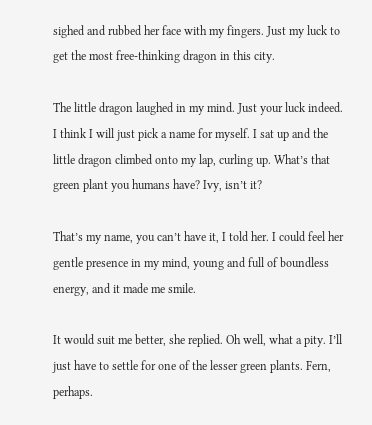sighed and rubbed her face with my fingers. Just my luck to get the most free-thinking dragon in this city.

The little dragon laughed in my mind. Just your luck indeed. I think I will just pick a name for myself. I sat up and the little dragon climbed onto my lap, curling up. What’s that green plant you humans have? Ivy, isn’t it?

That’s my name, you can’t have it, I told her. I could feel her gentle presence in my mind, young and full of boundless energy, and it made me smile.

It would suit me better, she replied. Oh well, what a pity. I’ll just have to settle for one of the lesser green plants. Fern, perhaps.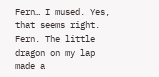Fern… I mused. Yes, that seems right. Fern. The little dragon on my lap made a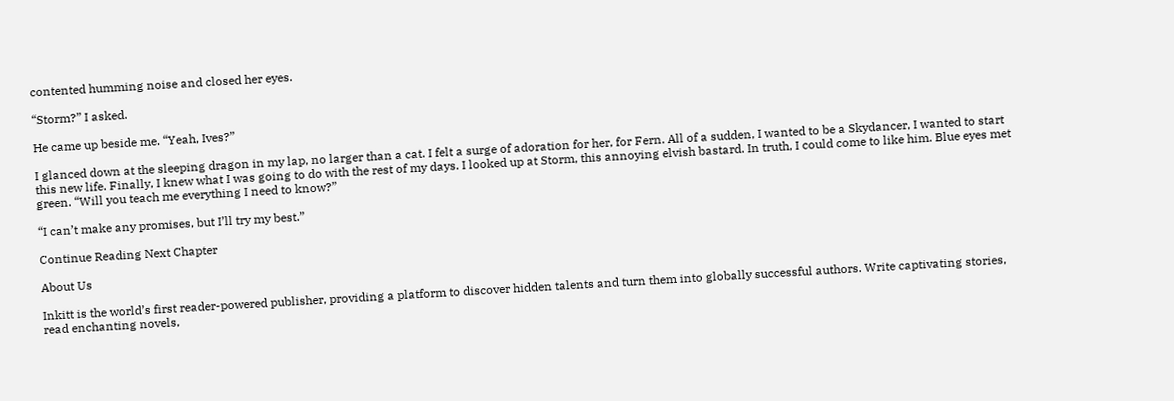contented humming noise and closed her eyes.

“Storm?” I asked.

He came up beside me. “Yeah, Ives?”

I glanced down at the sleeping dragon in my lap, no larger than a cat. I felt a surge of adoration for her, for Fern. All of a sudden, I wanted to be a Skydancer, I wanted to start this new life. Finally, I knew what I was going to do with the rest of my days. I looked up at Storm, this annoying elvish bastard. In truth, I could come to like him. Blue eyes met green. “Will you teach me everything I need to know?”

“I can’t make any promises, but I’ll try my best.”

Continue Reading Next Chapter

About Us

Inkitt is the world’s first reader-powered publisher, providing a platform to discover hidden talents and turn them into globally successful authors. Write captivating stories, read enchanting novels,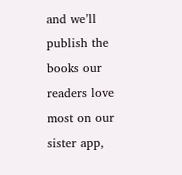and we’ll publish the books our readers love most on our sister app,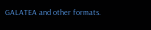GALATEA and other formats.